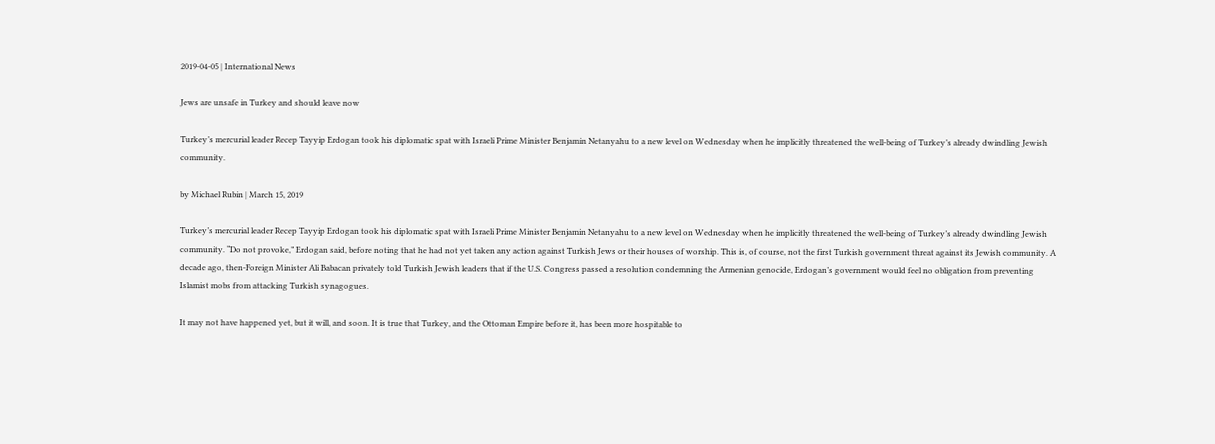2019-04-05 | International News

Jews are unsafe in Turkey and should leave now

Turkey’s mercurial leader Recep Tayyip Erdogan took his diplomatic spat with Israeli Prime Minister Benjamin Netanyahu to a new level on Wednesday when he implicitly threatened the well-being of Turkey’s already dwindling Jewish community.

by Michael Rubin | March 15, 2019

Turkey’s mercurial leader Recep Tayyip Erdogan took his diplomatic spat with Israeli Prime Minister Benjamin Netanyahu to a new level on Wednesday when he implicitly threatened the well-being of Turkey’s already dwindling Jewish community. “Do not provoke,” Erdogan said, before noting that he had not yet taken any action against Turkish Jews or their houses of worship. This is, of course, not the first Turkish government threat against its Jewish community. A decade ago, then-Foreign Minister Ali Babacan privately told Turkish Jewish leaders that if the U.S. Congress passed a resolution condemning the Armenian genocide, Erdogan’s government would feel no obligation from preventing Islamist mobs from attacking Turkish synagogues.

It may not have happened yet, but it will, and soon. It is true that Turkey, and the Ottoman Empire before it, has been more hospitable to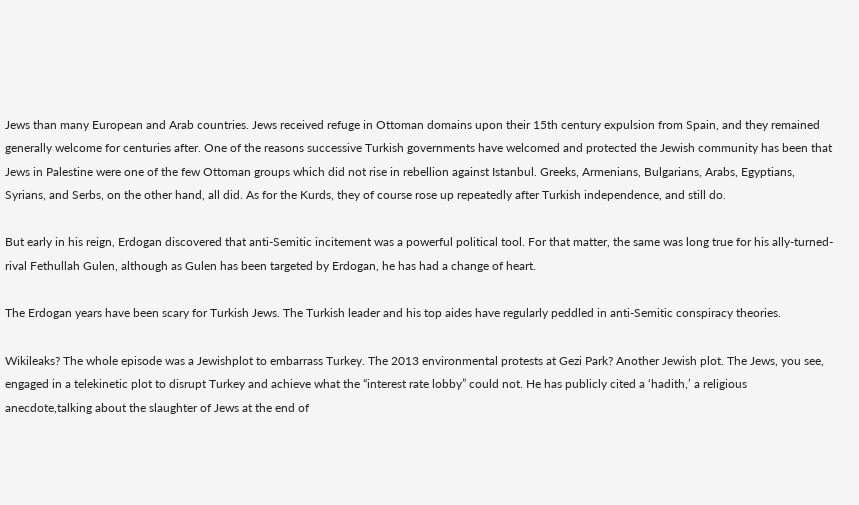Jews than many European and Arab countries. Jews received refuge in Ottoman domains upon their 15th century expulsion from Spain, and they remained generally welcome for centuries after. One of the reasons successive Turkish governments have welcomed and protected the Jewish community has been that Jews in Palestine were one of the few Ottoman groups which did not rise in rebellion against Istanbul. Greeks, Armenians, Bulgarians, Arabs, Egyptians, Syrians, and Serbs, on the other hand, all did. As for the Kurds, they of course rose up repeatedly after Turkish independence, and still do.

But early in his reign, Erdogan discovered that anti-Semitic incitement was a powerful political tool. For that matter, the same was long true for his ally-turned-rival Fethullah Gulen, although as Gulen has been targeted by Erdogan, he has had a change of heart.

The Erdogan years have been scary for Turkish Jews. The Turkish leader and his top aides have regularly peddled in anti-Semitic conspiracy theories.

Wikileaks? The whole episode was a Jewishplot to embarrass Turkey. The 2013 environmental protests at Gezi Park? Another Jewish plot. The Jews, you see, engaged in a telekinetic plot to disrupt Turkey and achieve what the “interest rate lobby” could not. He has publicly cited a ‘hadith,’ a religious anecdote,talking about the slaughter of Jews at the end of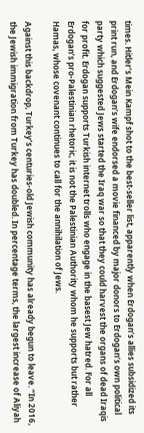times. Hitler’s Mein Kampf shot to the best-seller list, apparently when Erdogan’s allies subsidized its print run, and Erdogan’s wife endorsed a movie financed by major donors to Erdogan’s own political party which suggested Jews started the Iraq war so that they could harvest the organs of dead Iraqis for profit. Erdogan supports Turkish internet trolls who engage in the basest Jew hatred. For all Erdogan’s pro-Palestinian rhetoric, it is not the Palestinian Authority whom he supports but rather Hamas, whose covenant continues to call for the annihilation of Jews.

Against this backdrop, Turkey’s centuries-old Jewish community has already begun to leave. “In 2016, the Jewish immigration from Turkey has doubled. In percentage terms, the largest increase of Aliyah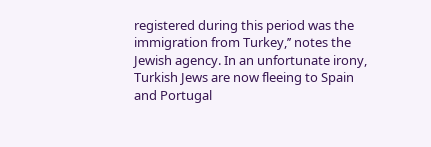registered during this period was the immigration from Turkey,’’ notes the Jewish agency. In an unfortunate irony, Turkish Jews are now fleeing to Spain and Portugal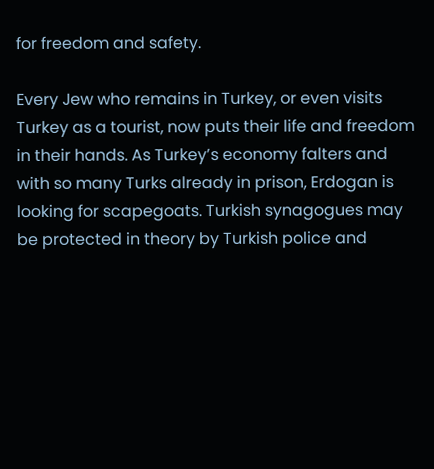for freedom and safety.

Every Jew who remains in Turkey, or even visits Turkey as a tourist, now puts their life and freedom in their hands. As Turkey’s economy falters and with so many Turks already in prison, Erdogan is looking for scapegoats. Turkish synagogues may be protected in theory by Turkish police and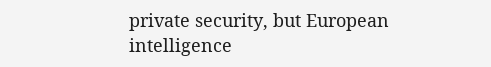private security, but European intelligence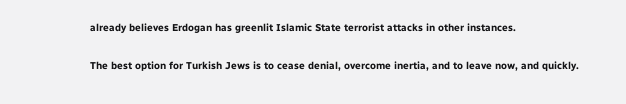already believes Erdogan has greenlit Islamic State terrorist attacks in other instances.

The best option for Turkish Jews is to cease denial, overcome inertia, and to leave now, and quickly.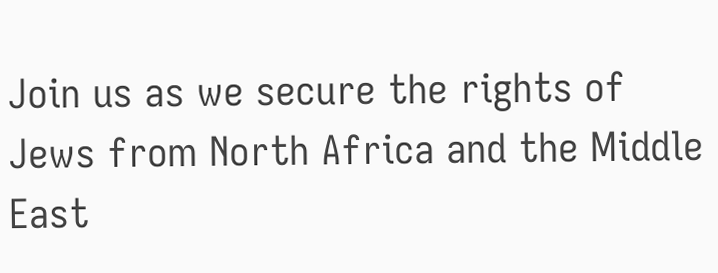Join us as we secure the rights of Jews from North Africa and the Middle East